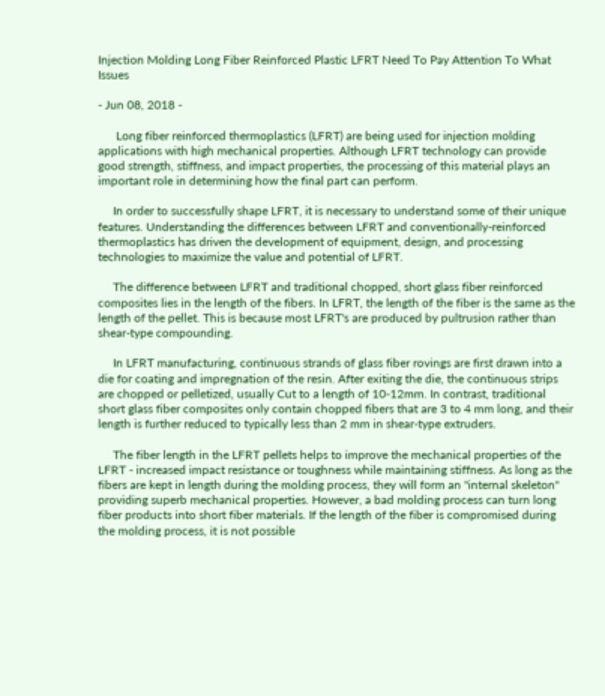Injection Molding Long Fiber Reinforced Plastic LFRT Need To Pay Attention To What Issues

- Jun 08, 2018 -

      Long fiber reinforced thermoplastics (LFRT) are being used for injection molding applications with high mechanical properties. Although LFRT technology can provide good strength, stiffness, and impact properties, the processing of this material plays an important role in determining how the final part can perform.

     In order to successfully shape LFRT, it is necessary to understand some of their unique features. Understanding the differences between LFRT and conventionally-reinforced thermoplastics has driven the development of equipment, design, and processing technologies to maximize the value and potential of LFRT.

     The difference between LFRT and traditional chopped, short glass fiber reinforced composites lies in the length of the fibers. In LFRT, the length of the fiber is the same as the length of the pellet. This is because most LFRT's are produced by pultrusion rather than shear-type compounding.

     In LFRT manufacturing, continuous strands of glass fiber rovings are first drawn into a die for coating and impregnation of the resin. After exiting the die, the continuous strips are chopped or pelletized, usually Cut to a length of 10-12mm. In contrast, traditional short glass fiber composites only contain chopped fibers that are 3 to 4 mm long, and their length is further reduced to typically less than 2 mm in shear-type extruders.

     The fiber length in the LFRT pellets helps to improve the mechanical properties of the LFRT - increased impact resistance or toughness while maintaining stiffness. As long as the fibers are kept in length during the molding process, they will form an "internal skeleton" providing superb mechanical properties. However, a bad molding process can turn long fiber products into short fiber materials. If the length of the fiber is compromised during the molding process, it is not possible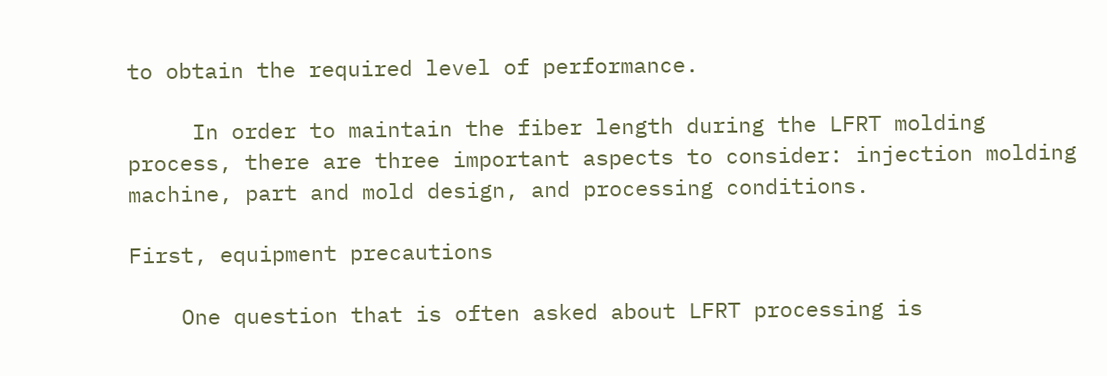to obtain the required level of performance.

     In order to maintain the fiber length during the LFRT molding process, there are three important aspects to consider: injection molding machine, part and mold design, and processing conditions.

First, equipment precautions

    One question that is often asked about LFRT processing is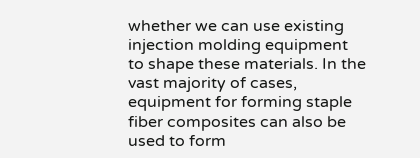whether we can use existing injection molding equipment to shape these materials. In the vast majority of cases, equipment for forming staple fiber composites can also be used to form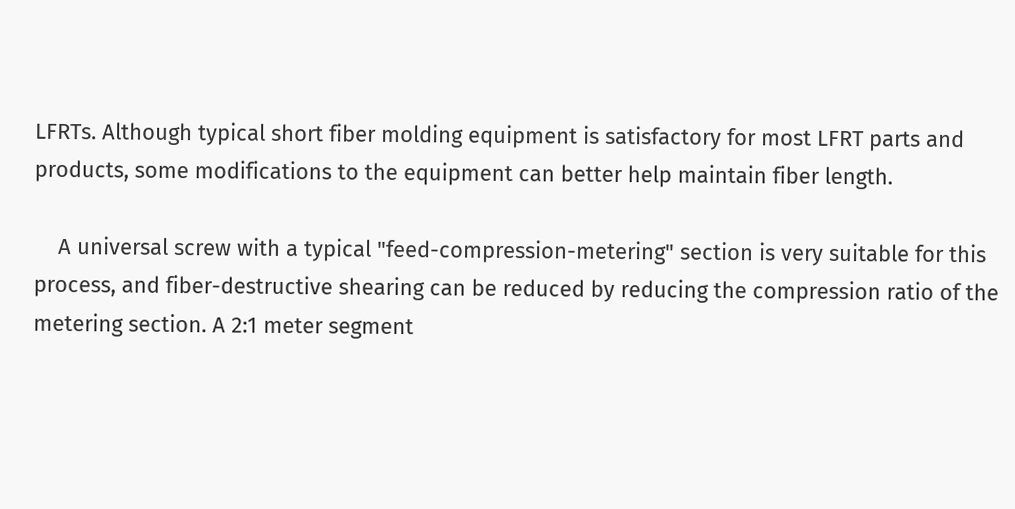LFRTs. Although typical short fiber molding equipment is satisfactory for most LFRT parts and products, some modifications to the equipment can better help maintain fiber length.

    A universal screw with a typical "feed-compression-metering" section is very suitable for this process, and fiber-destructive shearing can be reduced by reducing the compression ratio of the metering section. A 2:1 meter segment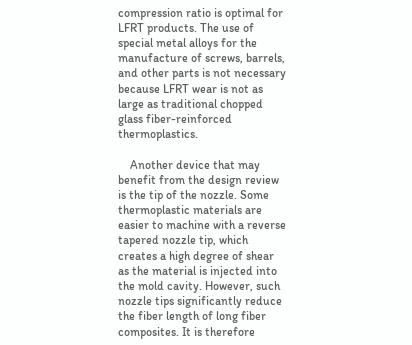compression ratio is optimal for LFRT products. The use of special metal alloys for the manufacture of screws, barrels, and other parts is not necessary because LFRT wear is not as large as traditional chopped glass fiber-reinforced thermoplastics.

    Another device that may benefit from the design review is the tip of the nozzle. Some thermoplastic materials are easier to machine with a reverse tapered nozzle tip, which creates a high degree of shear as the material is injected into the mold cavity. However, such nozzle tips significantly reduce the fiber length of long fiber composites. It is therefore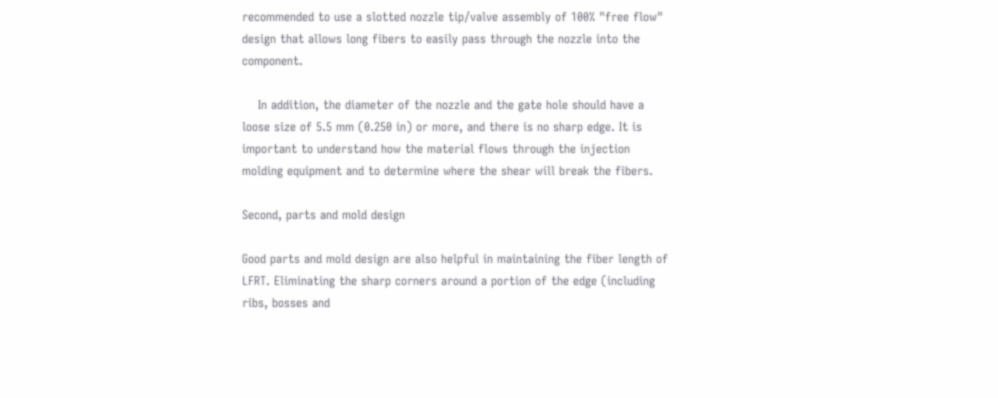recommended to use a slotted nozzle tip/valve assembly of 100% "free flow" design that allows long fibers to easily pass through the nozzle into the component.

    In addition, the diameter of the nozzle and the gate hole should have a loose size of 5.5 mm (0.250 in) or more, and there is no sharp edge. It is important to understand how the material flows through the injection molding equipment and to determine where the shear will break the fibers.

Second, parts and mold design

Good parts and mold design are also helpful in maintaining the fiber length of LFRT. Eliminating the sharp corners around a portion of the edge (including ribs, bosses and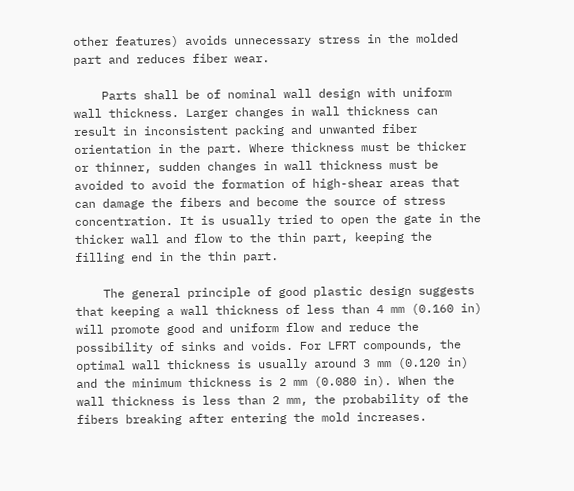other features) avoids unnecessary stress in the molded part and reduces fiber wear.

    Parts shall be of nominal wall design with uniform wall thickness. Larger changes in wall thickness can result in inconsistent packing and unwanted fiber orientation in the part. Where thickness must be thicker or thinner, sudden changes in wall thickness must be avoided to avoid the formation of high-shear areas that can damage the fibers and become the source of stress concentration. It is usually tried to open the gate in the thicker wall and flow to the thin part, keeping the filling end in the thin part.

    The general principle of good plastic design suggests that keeping a wall thickness of less than 4 mm (0.160 in) will promote good and uniform flow and reduce the possibility of sinks and voids. For LFRT compounds, the optimal wall thickness is usually around 3 mm (0.120 in) and the minimum thickness is 2 mm (0.080 in). When the wall thickness is less than 2 mm, the probability of the fibers breaking after entering the mold increases.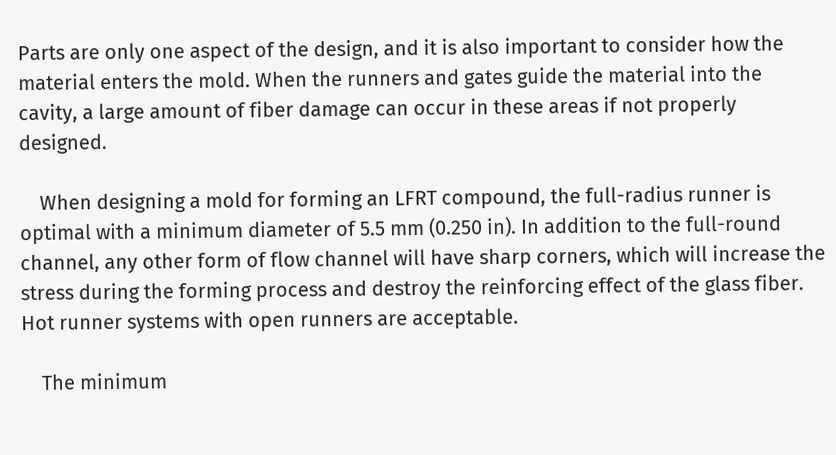Parts are only one aspect of the design, and it is also important to consider how the material enters the mold. When the runners and gates guide the material into the cavity, a large amount of fiber damage can occur in these areas if not properly designed.

    When designing a mold for forming an LFRT compound, the full-radius runner is optimal with a minimum diameter of 5.5 mm (0.250 in). In addition to the full-round channel, any other form of flow channel will have sharp corners, which will increase the stress during the forming process and destroy the reinforcing effect of the glass fiber. Hot runner systems with open runners are acceptable.

    The minimum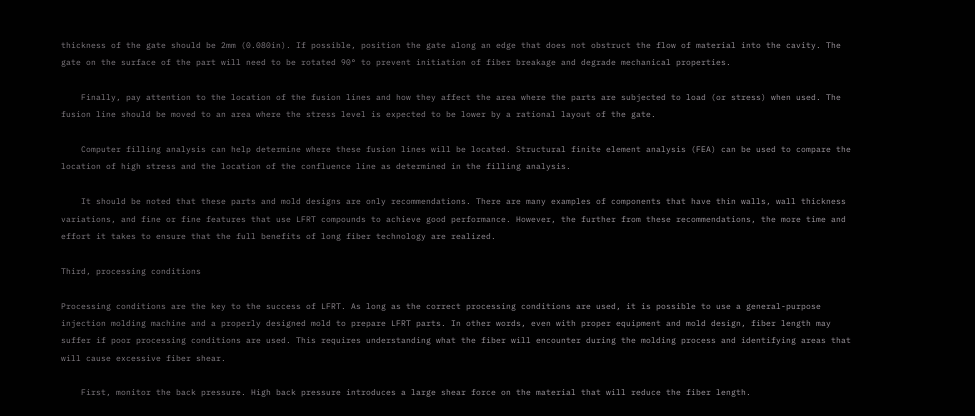thickness of the gate should be 2mm (0.080in). If possible, position the gate along an edge that does not obstruct the flow of material into the cavity. The gate on the surface of the part will need to be rotated 90° to prevent initiation of fiber breakage and degrade mechanical properties.

    Finally, pay attention to the location of the fusion lines and how they affect the area where the parts are subjected to load (or stress) when used. The fusion line should be moved to an area where the stress level is expected to be lower by a rational layout of the gate.

    Computer filling analysis can help determine where these fusion lines will be located. Structural finite element analysis (FEA) can be used to compare the location of high stress and the location of the confluence line as determined in the filling analysis.

    It should be noted that these parts and mold designs are only recommendations. There are many examples of components that have thin walls, wall thickness variations, and fine or fine features that use LFRT compounds to achieve good performance. However, the further from these recommendations, the more time and effort it takes to ensure that the full benefits of long fiber technology are realized.

Third, processing conditions

Processing conditions are the key to the success of LFRT. As long as the correct processing conditions are used, it is possible to use a general-purpose injection molding machine and a properly designed mold to prepare LFRT parts. In other words, even with proper equipment and mold design, fiber length may suffer if poor processing conditions are used. This requires understanding what the fiber will encounter during the molding process and identifying areas that will cause excessive fiber shear.

    First, monitor the back pressure. High back pressure introduces a large shear force on the material that will reduce the fiber length.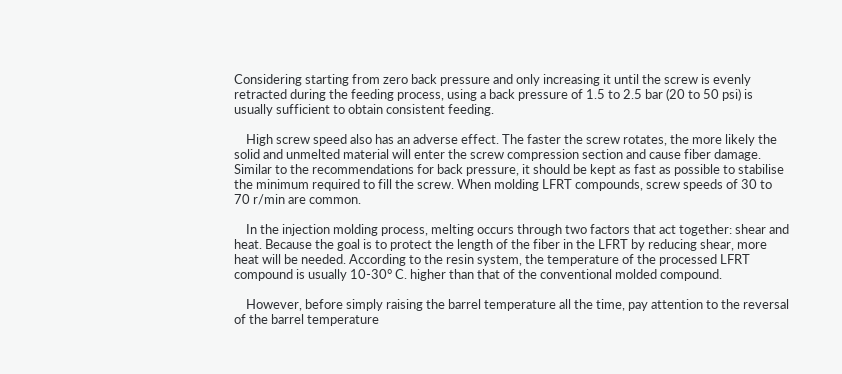Considering starting from zero back pressure and only increasing it until the screw is evenly retracted during the feeding process, using a back pressure of 1.5 to 2.5 bar (20 to 50 psi) is usually sufficient to obtain consistent feeding.

    High screw speed also has an adverse effect. The faster the screw rotates, the more likely the solid and unmelted material will enter the screw compression section and cause fiber damage. Similar to the recommendations for back pressure, it should be kept as fast as possible to stabilise the minimum required to fill the screw. When molding LFRT compounds, screw speeds of 30 to 70 r/min are common.

    In the injection molding process, melting occurs through two factors that act together: shear and heat. Because the goal is to protect the length of the fiber in the LFRT by reducing shear, more heat will be needed. According to the resin system, the temperature of the processed LFRT compound is usually 10-30° C. higher than that of the conventional molded compound.

    However, before simply raising the barrel temperature all the time, pay attention to the reversal of the barrel temperature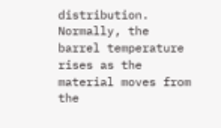distribution. Normally, the barrel temperature rises as the material moves from the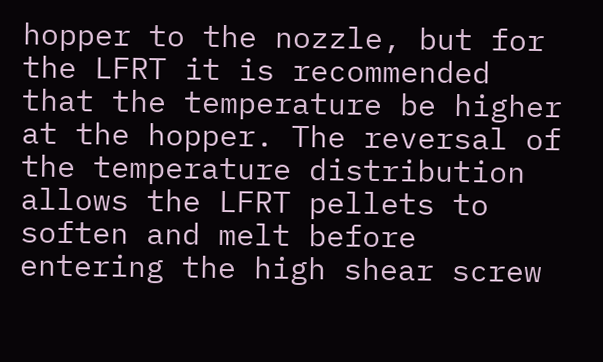hopper to the nozzle, but for the LFRT it is recommended that the temperature be higher at the hopper. The reversal of the temperature distribution allows the LFRT pellets to soften and melt before entering the high shear screw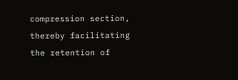compression section, thereby facilitating the retention of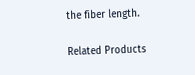the fiber length.

Related Products